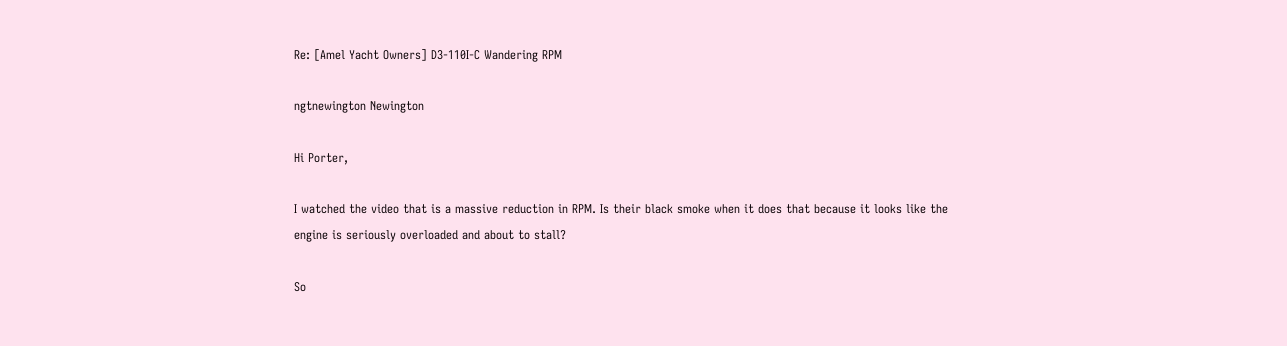Re: [Amel Yacht Owners] D3-110I-C Wandering RPM

ngtnewington Newington

Hi Porter,

I watched the video that is a massive reduction in RPM. Is their black smoke when it does that because it looks like the engine is seriously overloaded and about to stall?

So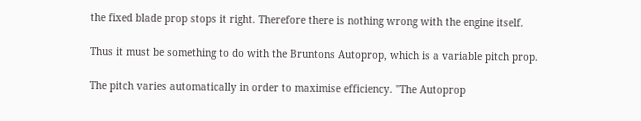the fixed blade prop stops it right. Therefore there is nothing wrong with the engine itself.

Thus it must be something to do with the Bruntons Autoprop, which is a variable pitch prop.

The pitch varies automatically in order to maximise efficiency. "The Autoprop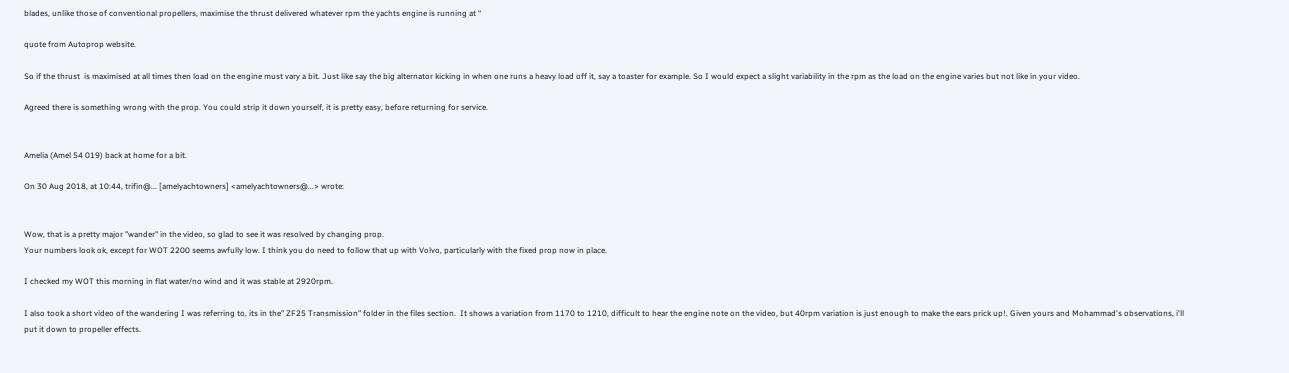blades, unlike those of conventional propellers, maximise the thrust delivered whatever rpm the yachts engine is running at “

quote from Autoprop website.

So if the thrust  is maximised at all times then load on the engine must vary a bit. Just like say the big alternator kicking in when one runs a heavy load off it, say a toaster for example. So I would expect a slight variability in the rpm as the load on the engine varies but not like in your video.

Agreed there is something wrong with the prop. You could strip it down yourself, it is pretty easy, before returning for service.


Amelia (Amel 54 019) back at home for a bit.

On 30 Aug 2018, at 10:44, trifin@... [amelyachtowners] <amelyachtowners@...> wrote:


Wow, that is a pretty major "wander" in the video, so glad to see it was resolved by changing prop.
Your numbers look ok, except for WOT 2200 seems awfully low. I think you do need to follow that up with Volvo, particularly with the fixed prop now in place.

I checked my WOT this morning in flat water/no wind and it was stable at 2920rpm.

I also took a short video of the wandering I was referring to, its in the" ZF25 Transmission" folder in the files section.  It shows a variation from 1170 to 1210, difficult to hear the engine note on the video, but 40rpm variation is just enough to make the ears prick up!. Given yours and Mohammad's observations, i'll put it down to propeller effects.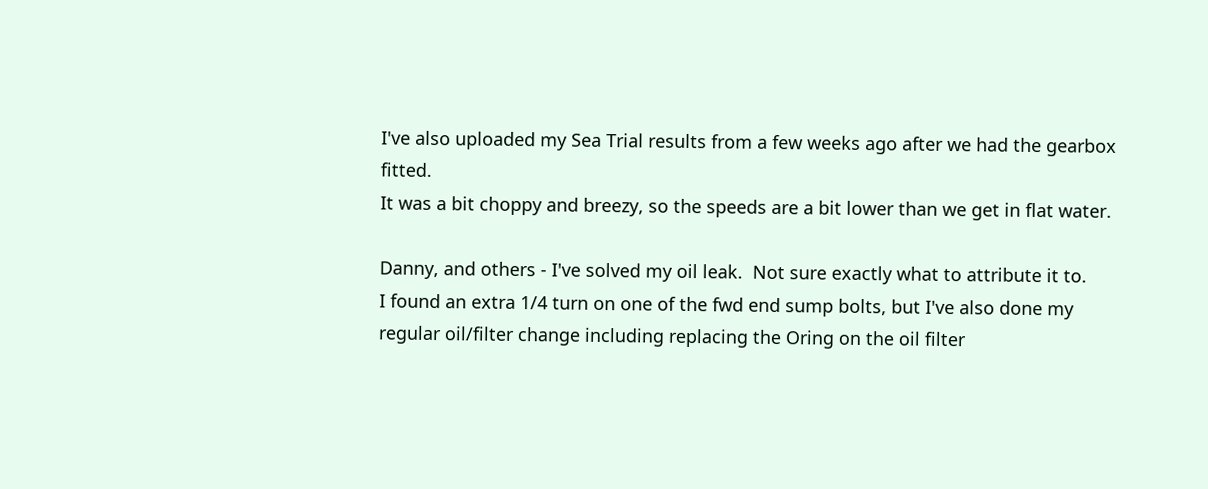I've also uploaded my Sea Trial results from a few weeks ago after we had the gearbox fitted.
It was a bit choppy and breezy, so the speeds are a bit lower than we get in flat water.

Danny, and others - I've solved my oil leak.  Not sure exactly what to attribute it to.
I found an extra 1/4 turn on one of the fwd end sump bolts, but I've also done my regular oil/filter change including replacing the Oring on the oil filter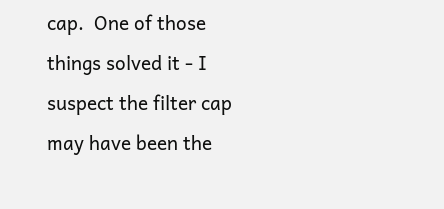cap.  One of those things solved it - I suspect the filter cap may have been the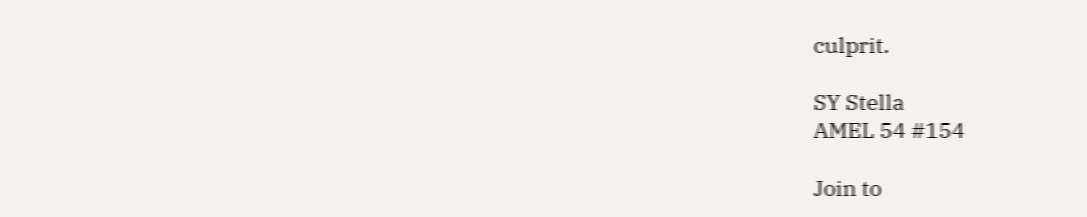culprit.

SY Stella
AMEL 54 #154

Join to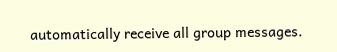automatically receive all group messages.